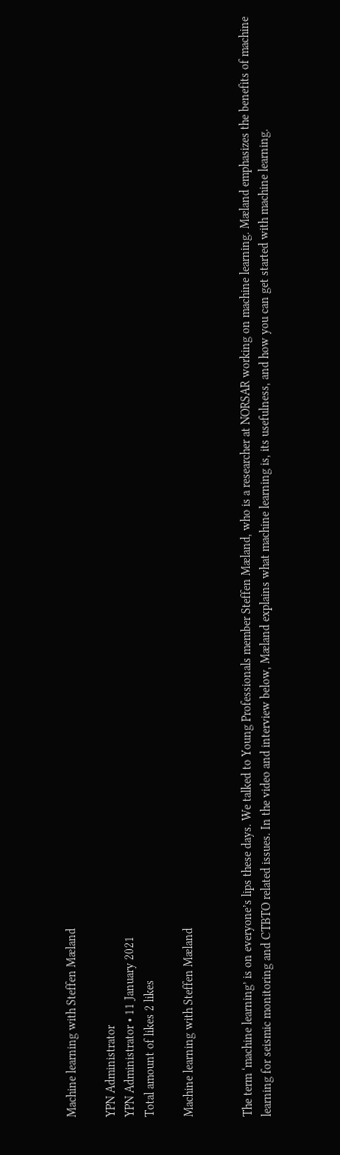Machine learning with Steffen Mæland

YPN Administrator
YPN Administrator • 11 January 2021
Total amount of likes 2 likes

Machine learning with Steffen Mæland


The term ‘machine learning’ is on everyone’s lips these days. We talked to Young Professionals member Steffen Mæland, who is a researcher at NORSAR working on machine learning. Mæland emphasizes the benefits of machine learning for seismic monitoring and CTBTO related issues. In the video and interview below, Mæland explains what machine learning is, its usefulness, and how you can get started with machine learning.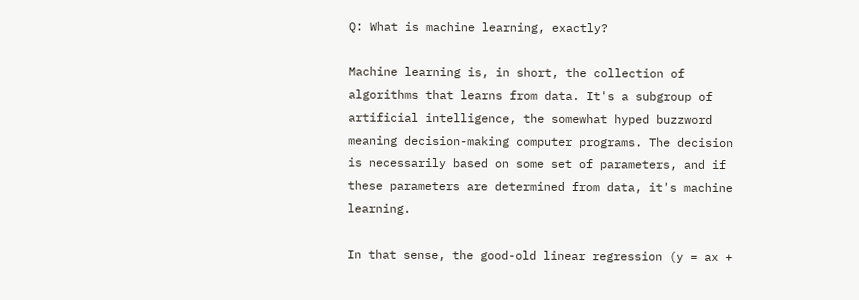Q: What is machine learning, exactly?

Machine learning is, in short, the collection of algorithms that learns from data. It's a subgroup of artificial intelligence, the somewhat hyped buzzword meaning decision-making computer programs. The decision is necessarily based on some set of parameters, and if these parameters are determined from data, it's machine learning.

In that sense, the good-old linear regression (y = ax +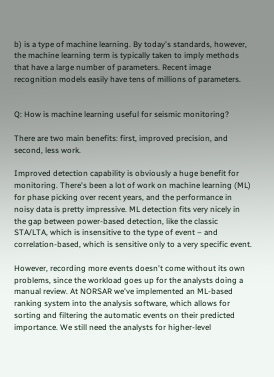b) is a type of machine learning. By today's standards, however, the machine learning term is typically taken to imply methods that have a large number of parameters. Recent image recognition models easily have tens of millions of parameters.


Q: How is machine learning useful for seismic monitoring?

There are two main benefits: first, improved precision, and second, less work.

Improved detection capability is obviously a huge benefit for monitoring. There's been a lot of work on machine learning (ML) for phase picking over recent years, and the performance in noisy data is pretty impressive. ML detection fits very nicely in the gap between power-based detection, like the classic STA/LTA, which is insensitive to the type of event – and correlation-based, which is sensitive only to a very specific event.

However, recording more events doesn't come without its own problems, since the workload goes up for the analysts doing a manual review. At NORSAR we've implemented an ML-based ranking system into the analysis software, which allows for sorting and filtering the automatic events on their predicted importance. We still need the analysts for higher-level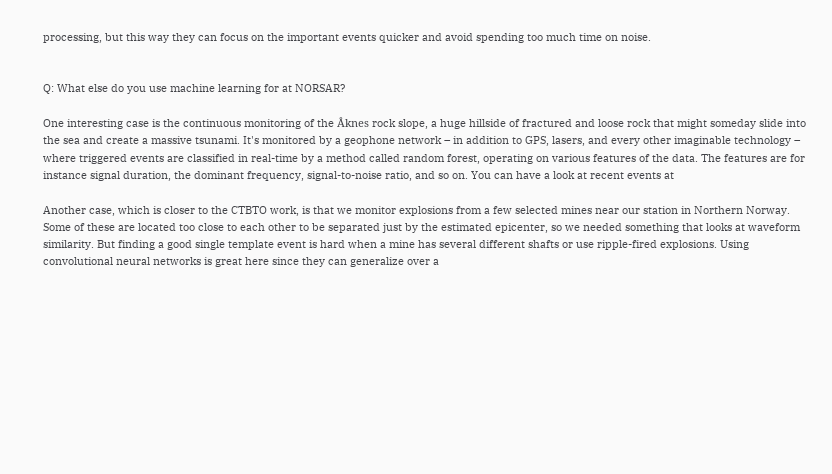processing, but this way they can focus on the important events quicker and avoid spending too much time on noise.


Q: What else do you use machine learning for at NORSAR?

One interesting case is the continuous monitoring of the Åknes rock slope, a huge hillside of fractured and loose rock that might someday slide into the sea and create a massive tsunami. It's monitored by a geophone network – in addition to GPS, lasers, and every other imaginable technology – where triggered events are classified in real-time by a method called random forest, operating on various features of the data. The features are for instance signal duration, the dominant frequency, signal-to-noise ratio, and so on. You can have a look at recent events at

Another case, which is closer to the CTBTO work, is that we monitor explosions from a few selected mines near our station in Northern Norway. Some of these are located too close to each other to be separated just by the estimated epicenter, so we needed something that looks at waveform similarity. But finding a good single template event is hard when a mine has several different shafts or use ripple-fired explosions. Using convolutional neural networks is great here since they can generalize over a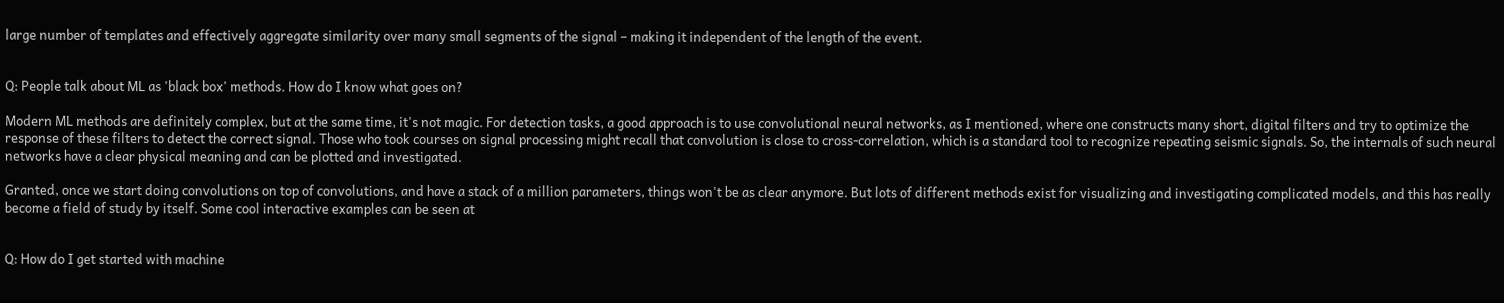large number of templates and effectively aggregate similarity over many small segments of the signal – making it independent of the length of the event.


Q: People talk about ML as 'black box' methods. How do I know what goes on?

Modern ML methods are definitely complex, but at the same time, it's not magic. For detection tasks, a good approach is to use convolutional neural networks, as I mentioned, where one constructs many short, digital filters and try to optimize the response of these filters to detect the correct signal. Those who took courses on signal processing might recall that convolution is close to cross-correlation, which is a standard tool to recognize repeating seismic signals. So, the internals of such neural networks have a clear physical meaning and can be plotted and investigated.

Granted, once we start doing convolutions on top of convolutions, and have a stack of a million parameters, things won't be as clear anymore. But lots of different methods exist for visualizing and investigating complicated models, and this has really become a field of study by itself. Some cool interactive examples can be seen at


Q: How do I get started with machine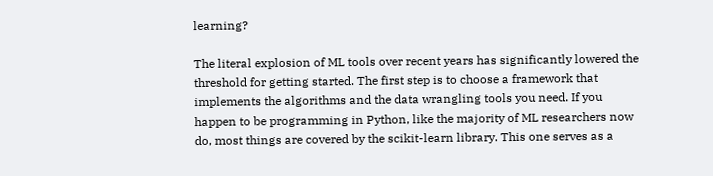learning?

The literal explosion of ML tools over recent years has significantly lowered the threshold for getting started. The first step is to choose a framework that implements the algorithms and the data wrangling tools you need. If you happen to be programming in Python, like the majority of ML researchers now do, most things are covered by the scikit-learn library. This one serves as a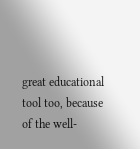great educational tool too, because of the well-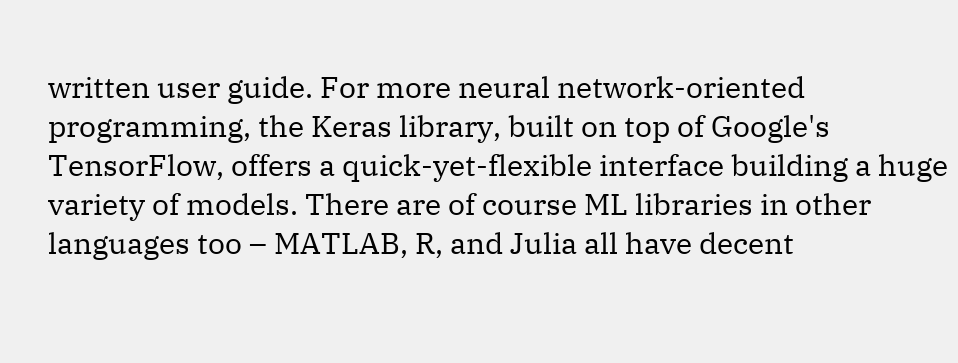written user guide. For more neural network-oriented programming, the Keras library, built on top of Google's TensorFlow, offers a quick-yet-flexible interface building a huge variety of models. There are of course ML libraries in other languages too – MATLAB, R, and Julia all have decent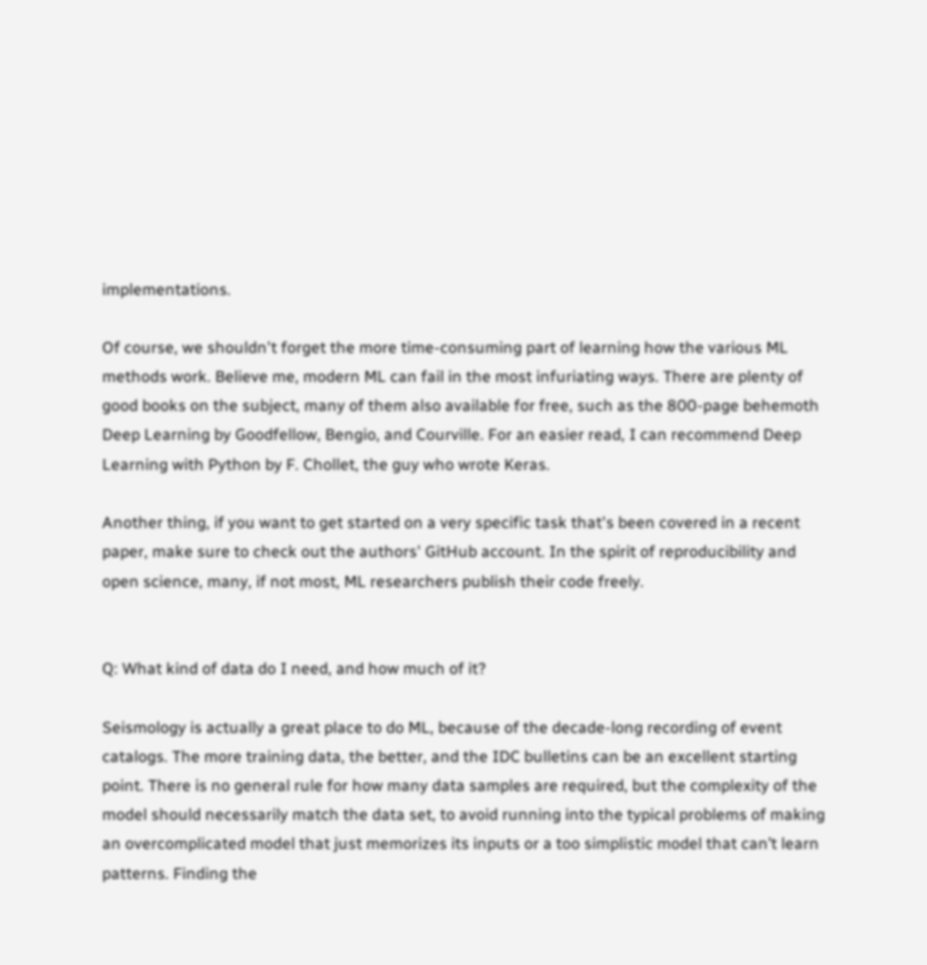implementations.

Of course, we shouldn't forget the more time-consuming part of learning how the various ML methods work. Believe me, modern ML can fail in the most infuriating ways. There are plenty of good books on the subject, many of them also available for free, such as the 800-page behemoth Deep Learning by Goodfellow, Bengio, and Courville. For an easier read, I can recommend Deep Learning with Python by F. Chollet, the guy who wrote Keras.

Another thing, if you want to get started on a very specific task that's been covered in a recent paper, make sure to check out the authors' GitHub account. In the spirit of reproducibility and open science, many, if not most, ML researchers publish their code freely.


Q: What kind of data do I need, and how much of it?

Seismology is actually a great place to do ML, because of the decade-long recording of event catalogs. The more training data, the better, and the IDC bulletins can be an excellent starting point. There is no general rule for how many data samples are required, but the complexity of the model should necessarily match the data set, to avoid running into the typical problems of making an overcomplicated model that just memorizes its inputs or a too simplistic model that can’t learn patterns. Finding the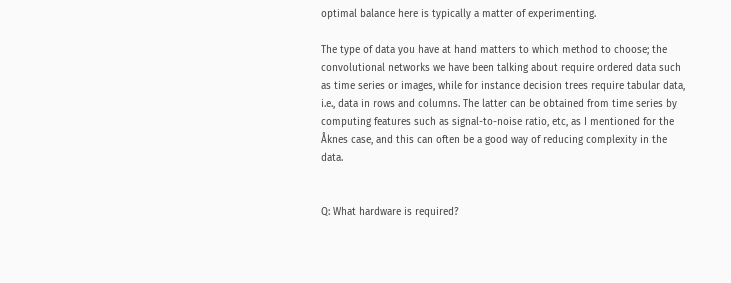optimal balance here is typically a matter of experimenting.

The type of data you have at hand matters to which method to choose; the convolutional networks we have been talking about require ordered data such as time series or images, while for instance decision trees require tabular data, i.e., data in rows and columns. The latter can be obtained from time series by computing features such as signal-to-noise ratio, etc, as I mentioned for the Åknes case, and this can often be a good way of reducing complexity in the data.


Q: What hardware is required?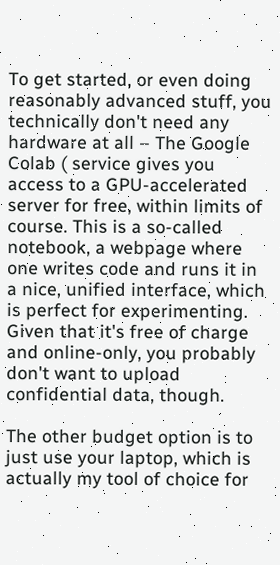To get started, or even doing reasonably advanced stuff, you technically don't need any hardware at all – The Google Colab ( service gives you access to a GPU-accelerated server for free, within limits of course. This is a so-called notebook, a webpage where one writes code and runs it in a nice, unified interface, which is perfect for experimenting. Given that it's free of charge and online-only, you probably don't want to upload confidential data, though.

The other budget option is to just use your laptop, which is actually my tool of choice for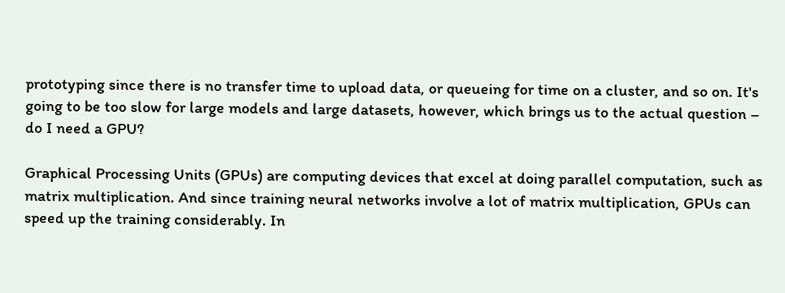prototyping since there is no transfer time to upload data, or queueing for time on a cluster, and so on. It's going to be too slow for large models and large datasets, however, which brings us to the actual question – do I need a GPU?

Graphical Processing Units (GPUs) are computing devices that excel at doing parallel computation, such as matrix multiplication. And since training neural networks involve a lot of matrix multiplication, GPUs can speed up the training considerably. In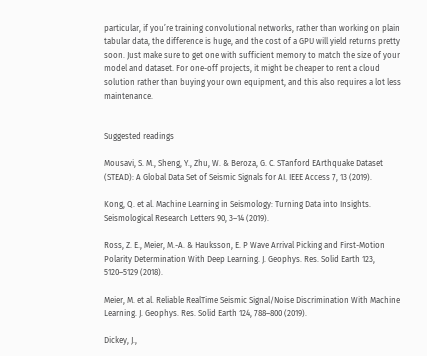particular, if you’re training convolutional networks, rather than working on plain tabular data, the difference is huge, and the cost of a GPU will yield returns pretty soon. Just make sure to get one with sufficient memory to match the size of your model and dataset. For one-off projects, it might be cheaper to rent a cloud solution rather than buying your own equipment, and this also requires a lot less maintenance.


Suggested readings

Mousavi, S. M., Sheng, Y., Zhu, W. & Beroza, G. C. STanford EArthquake Dataset (STEAD): A Global Data Set of Seismic Signals for AI. IEEE Access 7, 13 (2019).

Kong, Q. et al. Machine Learning in Seismology: Turning Data into Insights. Seismological Research Letters 90, 3–14 (2019).

Ross, Z. E., Meier, M.-A. & Hauksson, E. P Wave Arrival Picking and First-Motion Polarity Determination With Deep Learning. J. Geophys. Res. Solid Earth 123, 5120–5129 (2018).

Meier, M. et al. Reliable RealTime Seismic Signal/Noise Discrimination With Machine Learning. J. Geophys. Res. Solid Earth 124, 788–800 (2019).

Dickey, J.,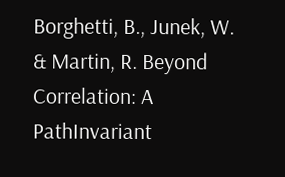Borghetti, B., Junek, W. & Martin, R. Beyond Correlation: A PathInvariant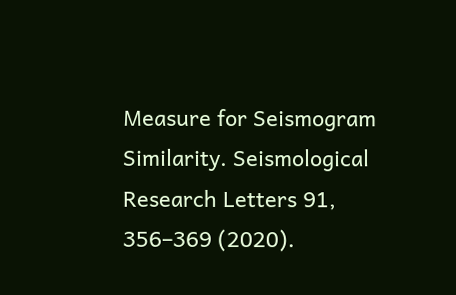Measure for Seismogram Similarity. Seismological Research Letters 91, 356–369 (2020).